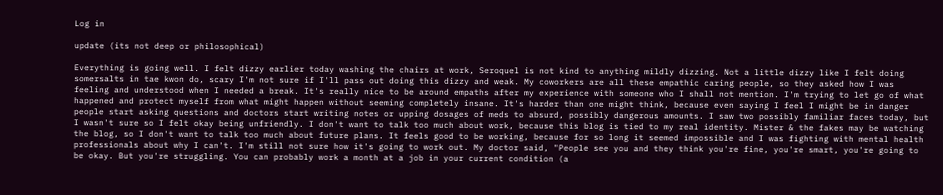Log in

update (its not deep or philosophical)

Everything is going well. I felt dizzy earlier today washing the chairs at work, Seroquel is not kind to anything mildly dizzing. Not a little dizzy like I felt doing somersalts in tae kwon do, scary I'm not sure if I'll pass out doing this dizzy and weak. My coworkers are all these empathic caring people, so they asked how I was feeling and understood when I needed a break. It's really nice to be around empaths after my experience with someone who I shall not mention. I'm trying to let go of what happened and protect myself from what might happen without seeming completely insane. It's harder than one might think, because even saying I feel I might be in danger people start asking questions and doctors start writing notes or upping dosages of meds to absurd, possibly dangerous amounts. I saw two possibly familiar faces today, but I wasn't sure so I felt okay being unfriendly. I don't want to talk too much about work, because this blog is tied to my real identity. Mister & the fakes may be watching the blog, so I don't want to talk too much about future plans. It feels good to be working, because for so long it seemed impossible and I was fighting with mental health professionals about why I can't. I'm still not sure how it's going to work out. My doctor said, "People see you and they think you're fine, you're smart, you're going to be okay. But you're struggling. You can probably work a month at a job in your current condition (a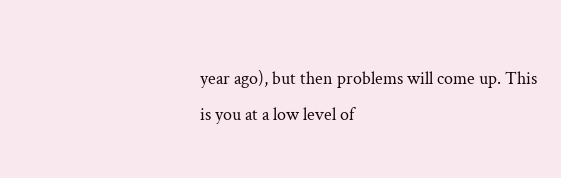year ago), but then problems will come up. This is you at a low level of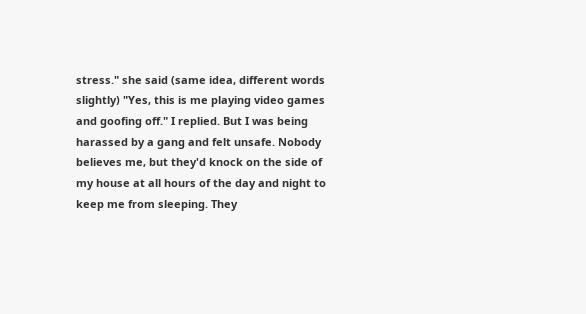stress." she said (same idea, different words slightly) "Yes, this is me playing video games and goofing off." I replied. But I was being harassed by a gang and felt unsafe. Nobody believes me, but they'd knock on the side of my house at all hours of the day and night to keep me from sleeping. They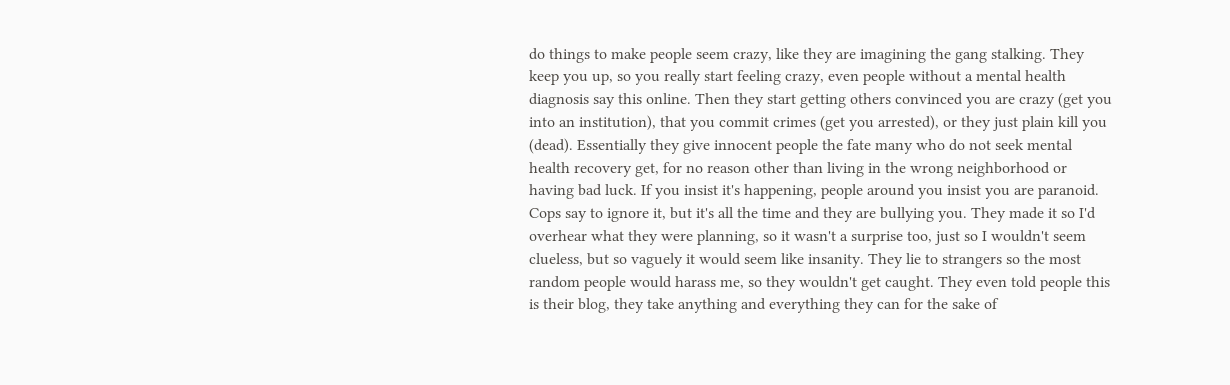do things to make people seem crazy, like they are imagining the gang stalking. They keep you up, so you really start feeling crazy, even people without a mental health diagnosis say this online. Then they start getting others convinced you are crazy (get you into an institution), that you commit crimes (get you arrested), or they just plain kill you (dead). Essentially they give innocent people the fate many who do not seek mental health recovery get, for no reason other than living in the wrong neighborhood or having bad luck. If you insist it's happening, people around you insist you are paranoid. Cops say to ignore it, but it's all the time and they are bullying you. They made it so I'd overhear what they were planning, so it wasn't a surprise too, just so I wouldn't seem clueless, but so vaguely it would seem like insanity. They lie to strangers so the most random people would harass me, so they wouldn't get caught. They even told people this is their blog, they take anything and everything they can for the sake of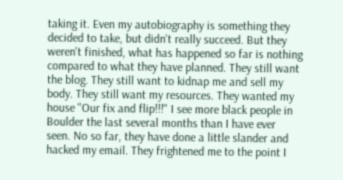taking it. Even my autobiography is something they decided to take, but didn't really succeed. But they weren't finished, what has happened so far is nothing compared to what they have planned. They still want the blog. They still want to kidnap me and sell my body. They still want my resources. They wanted my house "Our fix and flip!!!" I see more black people in Boulder the last several months than I have ever seen. No so far, they have done a little slander and hacked my email. They frightened me to the point I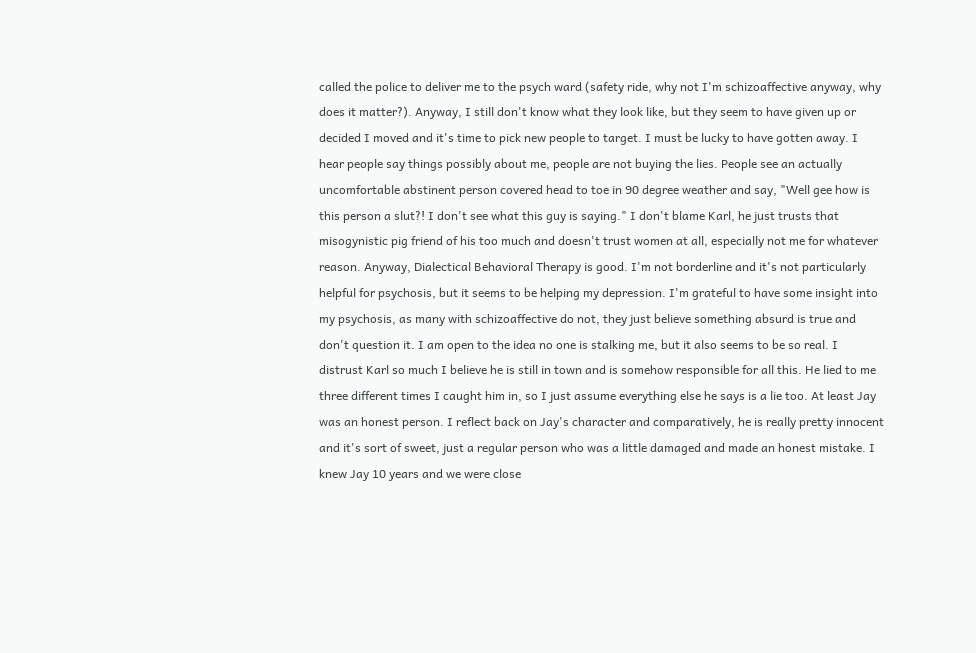called the police to deliver me to the psych ward (safety ride, why not I'm schizoaffective anyway, why does it matter?). Anyway, I still don't know what they look like, but they seem to have given up or decided I moved and it's time to pick new people to target. I must be lucky to have gotten away. I hear people say things possibly about me, people are not buying the lies. People see an actually uncomfortable abstinent person covered head to toe in 90 degree weather and say, "Well gee how is this person a slut?! I don't see what this guy is saying." I don't blame Karl, he just trusts that misogynistic pig friend of his too much and doesn't trust women at all, especially not me for whatever reason. Anyway, Dialectical Behavioral Therapy is good. I'm not borderline and it's not particularly helpful for psychosis, but it seems to be helping my depression. I'm grateful to have some insight into my psychosis, as many with schizoaffective do not, they just believe something absurd is true and don't question it. I am open to the idea no one is stalking me, but it also seems to be so real. I distrust Karl so much I believe he is still in town and is somehow responsible for all this. He lied to me three different times I caught him in, so I just assume everything else he says is a lie too. At least Jay was an honest person. I reflect back on Jay's character and comparatively, he is really pretty innocent and it's sort of sweet, just a regular person who was a little damaged and made an honest mistake. I knew Jay 10 years and we were close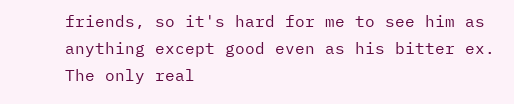friends, so it's hard for me to see him as anything except good even as his bitter ex. The only real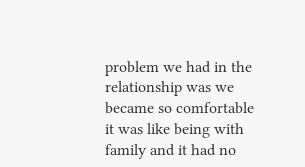problem we had in the relationship was we became so comfortable it was like being with family and it had no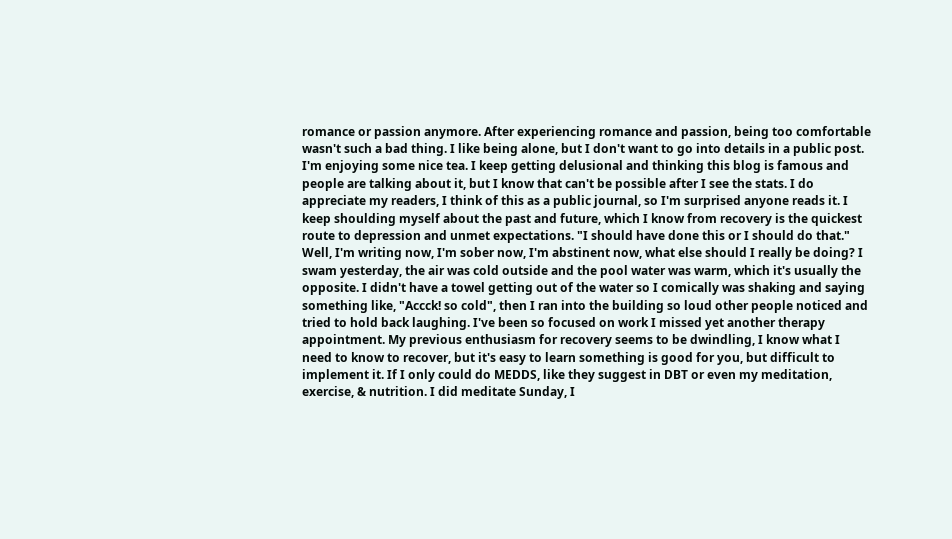romance or passion anymore. After experiencing romance and passion, being too comfortable wasn't such a bad thing. I like being alone, but I don't want to go into details in a public post. I'm enjoying some nice tea. I keep getting delusional and thinking this blog is famous and people are talking about it, but I know that can't be possible after I see the stats. I do appreciate my readers, I think of this as a public journal, so I'm surprised anyone reads it. I keep shoulding myself about the past and future, which I know from recovery is the quickest route to depression and unmet expectations. "I should have done this or I should do that." Well, I'm writing now, I'm sober now, I'm abstinent now, what else should I really be doing? I swam yesterday, the air was cold outside and the pool water was warm, which it's usually the opposite. I didn't have a towel getting out of the water so I comically was shaking and saying something like, "Accck! so cold", then I ran into the building so loud other people noticed and tried to hold back laughing. I've been so focused on work I missed yet another therapy appointment. My previous enthusiasm for recovery seems to be dwindling, I know what I need to know to recover, but it's easy to learn something is good for you, but difficult to implement it. If I only could do MEDDS, like they suggest in DBT or even my meditation, exercise, & nutrition. I did meditate Sunday, I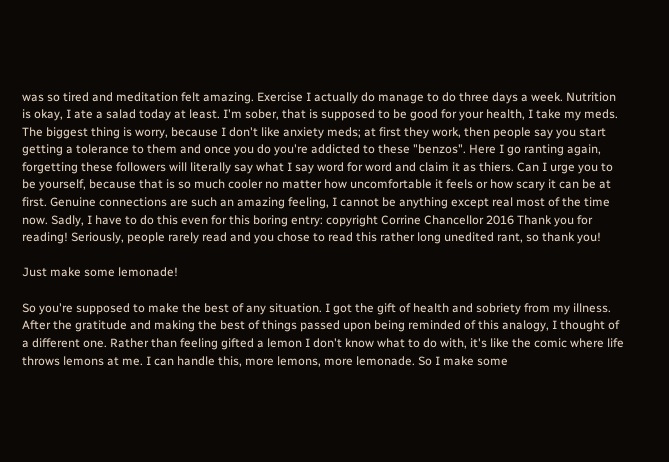was so tired and meditation felt amazing. Exercise I actually do manage to do three days a week. Nutrition is okay, I ate a salad today at least. I'm sober, that is supposed to be good for your health, I take my meds. The biggest thing is worry, because I don't like anxiety meds; at first they work, then people say you start getting a tolerance to them and once you do you're addicted to these "benzos". Here I go ranting again, forgetting these followers will literally say what I say word for word and claim it as thiers. Can I urge you to be yourself, because that is so much cooler no matter how uncomfortable it feels or how scary it can be at first. Genuine connections are such an amazing feeling, I cannot be anything except real most of the time now. Sadly, I have to do this even for this boring entry: copyright Corrine Chancellor 2016 Thank you for reading! Seriously, people rarely read and you chose to read this rather long unedited rant, so thank you!

Just make some lemonade!

So you're supposed to make the best of any situation. I got the gift of health and sobriety from my illness. After the gratitude and making the best of things passed upon being reminded of this analogy, I thought of a different one. Rather than feeling gifted a lemon I don't know what to do with, it's like the comic where life throws lemons at me. I can handle this, more lemons, more lemonade. So I make some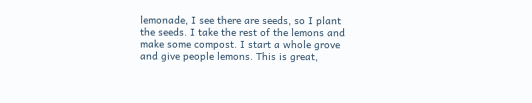lemonade, I see there are seeds, so I plant the seeds. I take the rest of the lemons and make some compost. I start a whole grove and give people lemons. This is great,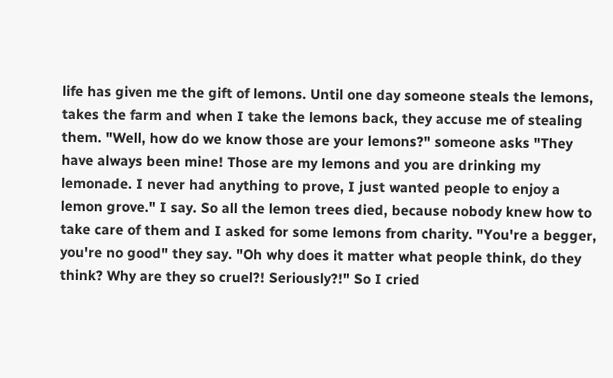life has given me the gift of lemons. Until one day someone steals the lemons, takes the farm and when I take the lemons back, they accuse me of stealing them. "Well, how do we know those are your lemons?" someone asks "They have always been mine! Those are my lemons and you are drinking my lemonade. I never had anything to prove, I just wanted people to enjoy a lemon grove." I say. So all the lemon trees died, because nobody knew how to take care of them and I asked for some lemons from charity. "You're a begger, you're no good" they say. "Oh why does it matter what people think, do they think? Why are they so cruel?! Seriously?!" So I cried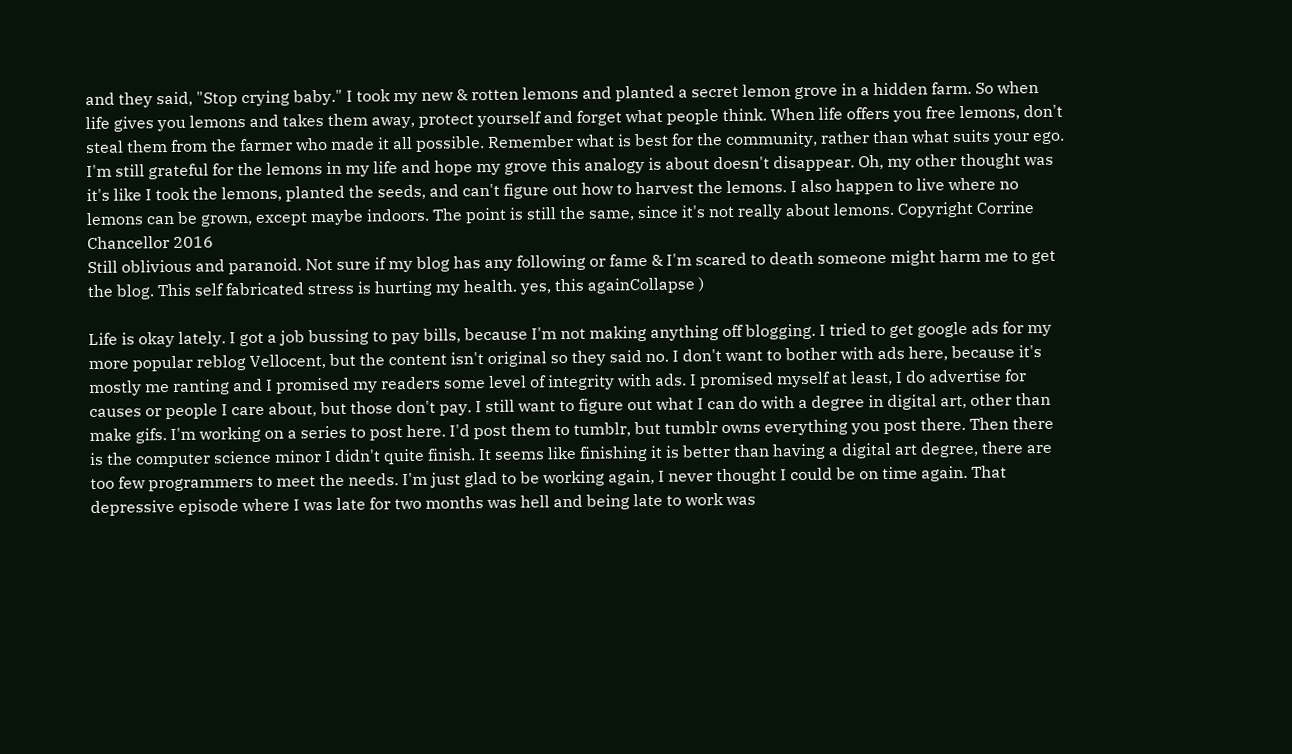and they said, "Stop crying baby." I took my new & rotten lemons and planted a secret lemon grove in a hidden farm. So when life gives you lemons and takes them away, protect yourself and forget what people think. When life offers you free lemons, don't steal them from the farmer who made it all possible. Remember what is best for the community, rather than what suits your ego. I'm still grateful for the lemons in my life and hope my grove this analogy is about doesn't disappear. Oh, my other thought was it's like I took the lemons, planted the seeds, and can't figure out how to harvest the lemons. I also happen to live where no lemons can be grown, except maybe indoors. The point is still the same, since it's not really about lemons. Copyright Corrine Chancellor 2016
Still oblivious and paranoid. Not sure if my blog has any following or fame & I'm scared to death someone might harm me to get the blog. This self fabricated stress is hurting my health. yes, this againCollapse )

Life is okay lately. I got a job bussing to pay bills, because I'm not making anything off blogging. I tried to get google ads for my more popular reblog Vellocent, but the content isn't original so they said no. I don't want to bother with ads here, because it's mostly me ranting and I promised my readers some level of integrity with ads. I promised myself at least, I do advertise for causes or people I care about, but those don't pay. I still want to figure out what I can do with a degree in digital art, other than make gifs. I'm working on a series to post here. I'd post them to tumblr, but tumblr owns everything you post there. Then there is the computer science minor I didn't quite finish. It seems like finishing it is better than having a digital art degree, there are too few programmers to meet the needs. I'm just glad to be working again, I never thought I could be on time again. That depressive episode where I was late for two months was hell and being late to work was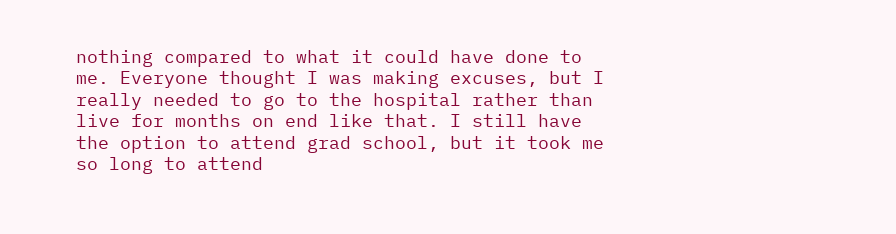nothing compared to what it could have done to me. Everyone thought I was making excuses, but I really needed to go to the hospital rather than live for months on end like that. I still have the option to attend grad school, but it took me so long to attend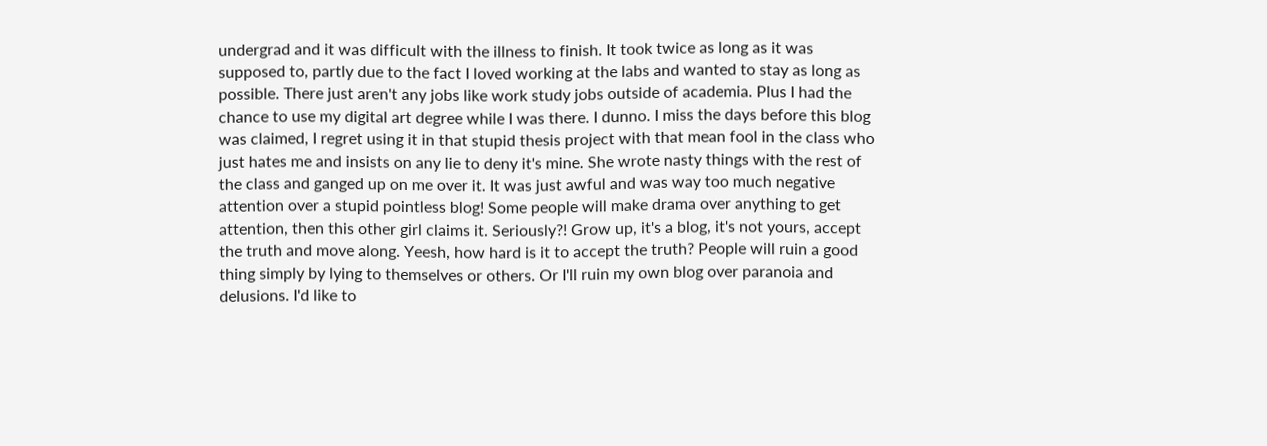undergrad and it was difficult with the illness to finish. It took twice as long as it was supposed to, partly due to the fact I loved working at the labs and wanted to stay as long as possible. There just aren't any jobs like work study jobs outside of academia. Plus I had the chance to use my digital art degree while I was there. I dunno. I miss the days before this blog was claimed, I regret using it in that stupid thesis project with that mean fool in the class who just hates me and insists on any lie to deny it's mine. She wrote nasty things with the rest of the class and ganged up on me over it. It was just awful and was way too much negative attention over a stupid pointless blog! Some people will make drama over anything to get attention, then this other girl claims it. Seriously?! Grow up, it's a blog, it's not yours, accept the truth and move along. Yeesh, how hard is it to accept the truth? People will ruin a good thing simply by lying to themselves or others. Or I'll ruin my own blog over paranoia and delusions. I'd like to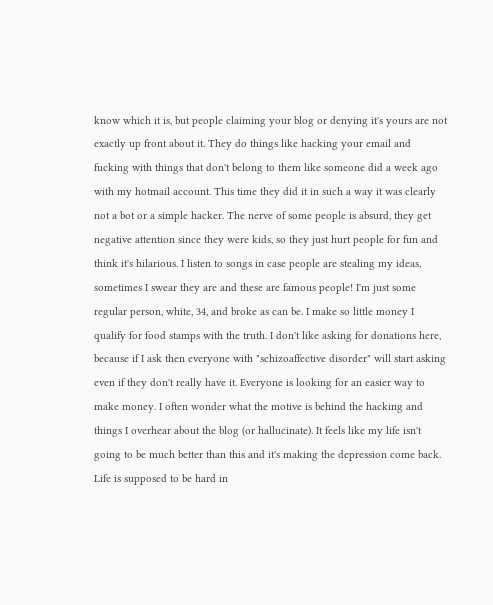know which it is, but people claiming your blog or denying it's yours are not exactly up front about it. They do things like hacking your email and fucking with things that don't belong to them like someone did a week ago with my hotmail account. This time they did it in such a way it was clearly not a bot or a simple hacker. The nerve of some people is absurd, they get negative attention since they were kids, so they just hurt people for fun and think it's hilarious. I listen to songs in case people are stealing my ideas, sometimes I swear they are and these are famous people! I'm just some regular person, white, 34, and broke as can be. I make so little money I qualify for food stamps with the truth. I don't like asking for donations here, because if I ask then everyone with "schizoaffective disorder" will start asking even if they don't really have it. Everyone is looking for an easier way to make money. I often wonder what the motive is behind the hacking and things I overhear about the blog (or hallucinate). It feels like my life isn't going to be much better than this and it's making the depression come back. Life is supposed to be hard in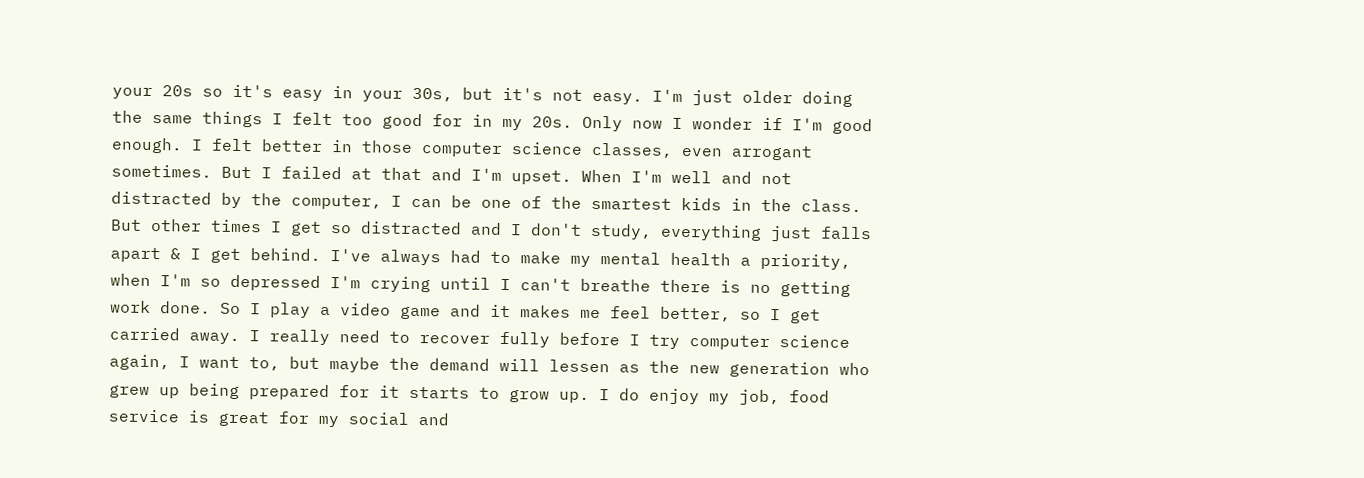your 20s so it's easy in your 30s, but it's not easy. I'm just older doing the same things I felt too good for in my 20s. Only now I wonder if I'm good enough. I felt better in those computer science classes, even arrogant sometimes. But I failed at that and I'm upset. When I'm well and not distracted by the computer, I can be one of the smartest kids in the class. But other times I get so distracted and I don't study, everything just falls apart & I get behind. I've always had to make my mental health a priority, when I'm so depressed I'm crying until I can't breathe there is no getting work done. So I play a video game and it makes me feel better, so I get carried away. I really need to recover fully before I try computer science again, I want to, but maybe the demand will lessen as the new generation who grew up being prepared for it starts to grow up. I do enjoy my job, food service is great for my social and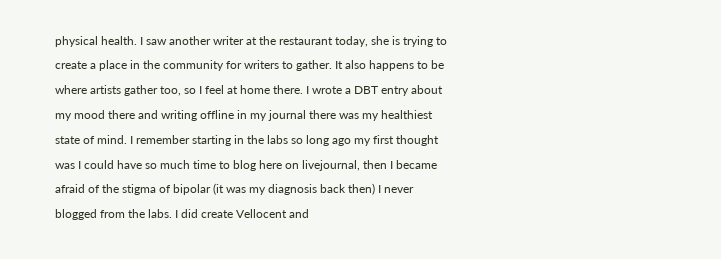physical health. I saw another writer at the restaurant today, she is trying to create a place in the community for writers to gather. It also happens to be where artists gather too, so I feel at home there. I wrote a DBT entry about my mood there and writing offline in my journal there was my healthiest state of mind. I remember starting in the labs so long ago my first thought was I could have so much time to blog here on livejournal, then I became afraid of the stigma of bipolar (it was my diagnosis back then) I never blogged from the labs. I did create Vellocent and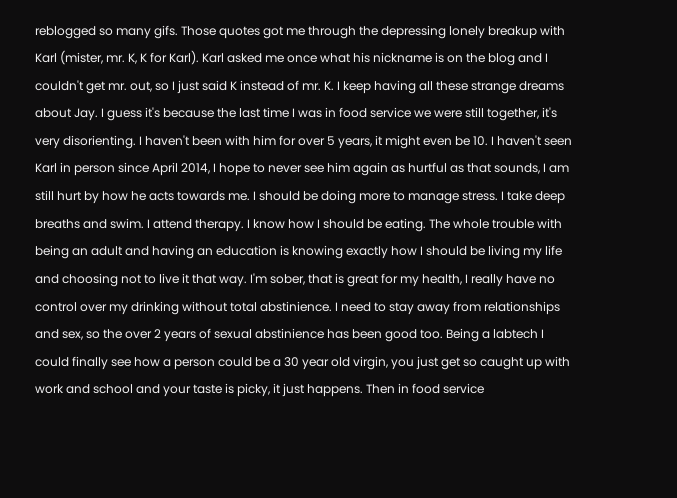reblogged so many gifs. Those quotes got me through the depressing lonely breakup with Karl (mister, mr. K, K for Karl). Karl asked me once what his nickname is on the blog and I couldn't get mr. out, so I just said K instead of mr. K. I keep having all these strange dreams about Jay. I guess it's because the last time I was in food service we were still together, it's very disorienting. I haven't been with him for over 5 years, it might even be 10. I haven't seen Karl in person since April 2014, I hope to never see him again as hurtful as that sounds, I am still hurt by how he acts towards me. I should be doing more to manage stress. I take deep breaths and swim. I attend therapy. I know how I should be eating. The whole trouble with being an adult and having an education is knowing exactly how I should be living my life and choosing not to live it that way. I'm sober, that is great for my health, I really have no control over my drinking without total abstinience. I need to stay away from relationships and sex, so the over 2 years of sexual abstinience has been good too. Being a labtech I could finally see how a person could be a 30 year old virgin, you just get so caught up with work and school and your taste is picky, it just happens. Then in food service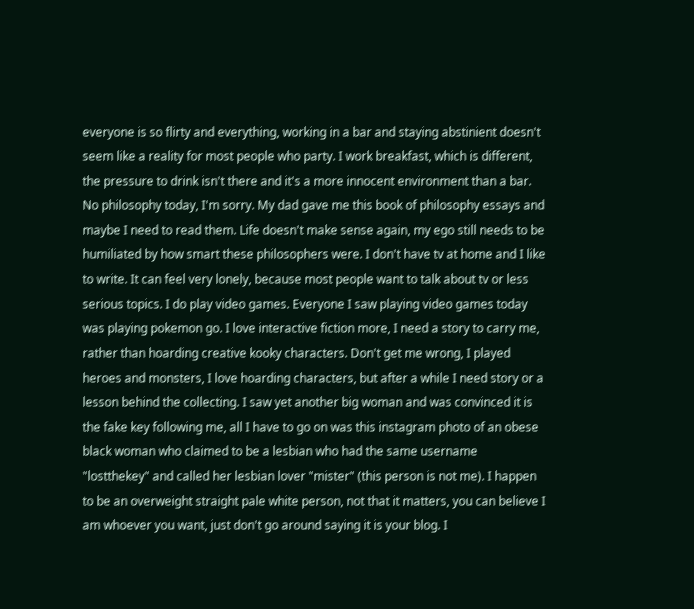everyone is so flirty and everything, working in a bar and staying abstinient doesn't seem like a reality for most people who party. I work breakfast, which is different, the pressure to drink isn't there and it's a more innocent environment than a bar. No philosophy today, I'm sorry. My dad gave me this book of philosophy essays and maybe I need to read them. Life doesn't make sense again, my ego still needs to be humiliated by how smart these philosophers were. I don't have tv at home and I like to write. It can feel very lonely, because most people want to talk about tv or less serious topics. I do play video games. Everyone I saw playing video games today was playing pokemon go. I love interactive fiction more, I need a story to carry me, rather than hoarding creative kooky characters. Don't get me wrong, I played heroes and monsters, I love hoarding characters, but after a while I need story or a lesson behind the collecting. I saw yet another big woman and was convinced it is the fake key following me, all I have to go on was this instagram photo of an obese black woman who claimed to be a lesbian who had the same username "lostthekey" and called her lesbian lover "mister" (this person is not me). I happen to be an overweight straight pale white person, not that it matters, you can believe I am whoever you want, just don't go around saying it is your blog. I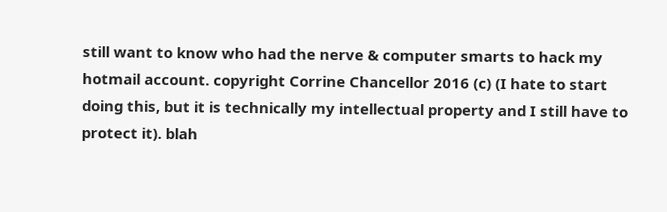still want to know who had the nerve & computer smarts to hack my hotmail account. copyright Corrine Chancellor 2016 (c) (I hate to start doing this, but it is technically my intellectual property and I still have to protect it). blah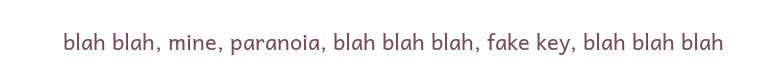blah blah, mine, paranoia, blah blah blah, fake key, blah blah blah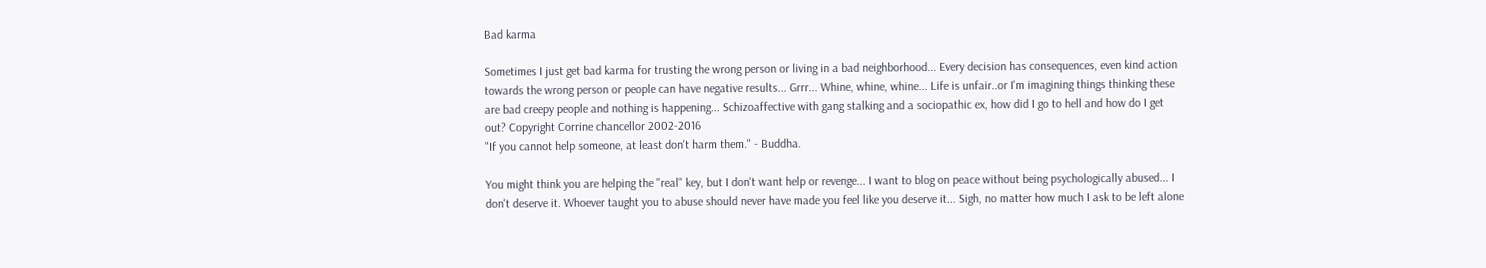Bad karma

Sometimes I just get bad karma for trusting the wrong person or living in a bad neighborhood... Every decision has consequences, even kind action towards the wrong person or people can have negative results... Grrr... Whine, whine, whine... Life is unfair..or I'm imagining things thinking these are bad creepy people and nothing is happening... Schizoaffective with gang stalking and a sociopathic ex, how did I go to hell and how do I get out? Copyright Corrine chancellor 2002-2016
"If you cannot help someone, at least don't harm them." - Buddha.

You might think you are helping the "real" key, but I don't want help or revenge... I want to blog on peace without being psychologically abused... I don't deserve it. Whoever taught you to abuse should never have made you feel like you deserve it... Sigh, no matter how much I ask to be left alone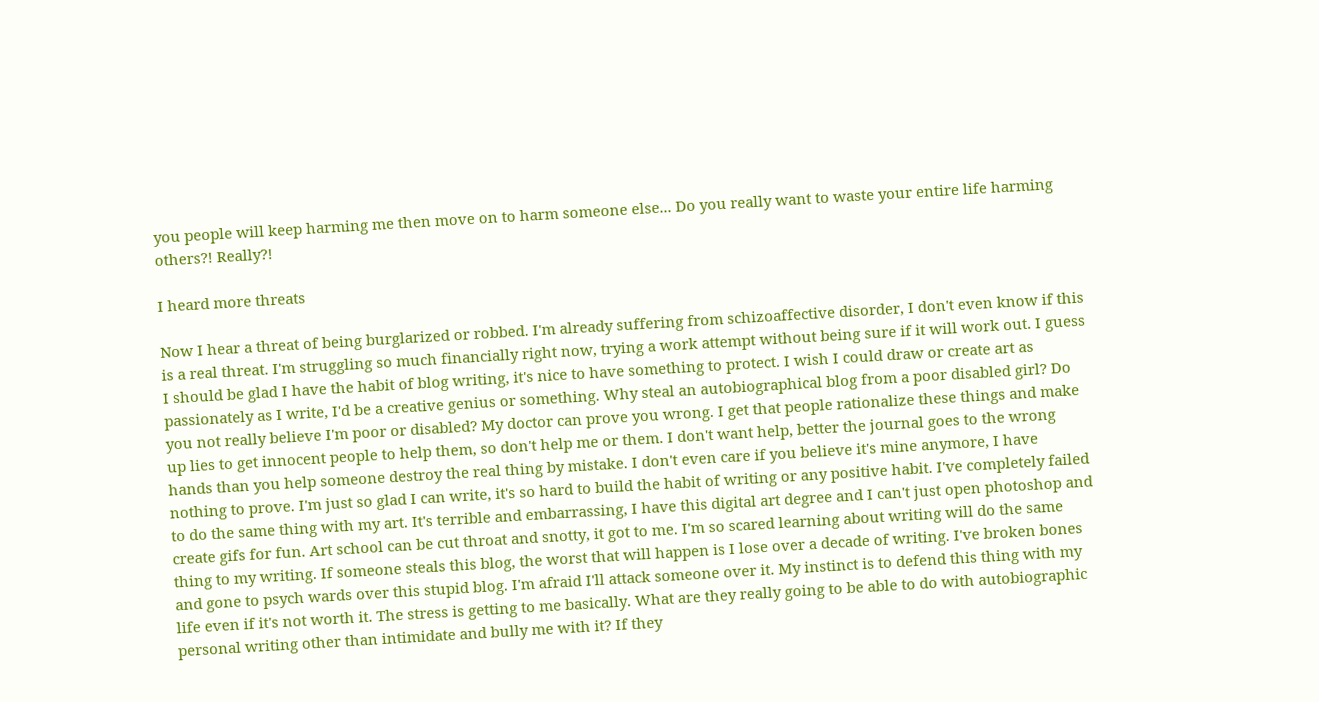you people will keep harming me then move on to harm someone else... Do you really want to waste your entire life harming others?! Really?!

I heard more threats

Now I hear a threat of being burglarized or robbed. I'm already suffering from schizoaffective disorder, I don't even know if this is a real threat. I'm struggling so much financially right now, trying a work attempt without being sure if it will work out. I guess I should be glad I have the habit of blog writing, it's nice to have something to protect. I wish I could draw or create art as passionately as I write, I'd be a creative genius or something. Why steal an autobiographical blog from a poor disabled girl? Do you not really believe I'm poor or disabled? My doctor can prove you wrong. I get that people rationalize these things and make up lies to get innocent people to help them, so don't help me or them. I don't want help, better the journal goes to the wrong hands than you help someone destroy the real thing by mistake. I don't even care if you believe it's mine anymore, I have nothing to prove. I'm just so glad I can write, it's so hard to build the habit of writing or any positive habit. I've completely failed to do the same thing with my art. It's terrible and embarrassing, I have this digital art degree and I can't just open photoshop and create gifs for fun. Art school can be cut throat and snotty, it got to me. I'm so scared learning about writing will do the same thing to my writing. If someone steals this blog, the worst that will happen is I lose over a decade of writing. I've broken bones and gone to psych wards over this stupid blog. I'm afraid I'll attack someone over it. My instinct is to defend this thing with my life even if it's not worth it. The stress is getting to me basically. What are they really going to be able to do with autobiographic personal writing other than intimidate and bully me with it? If they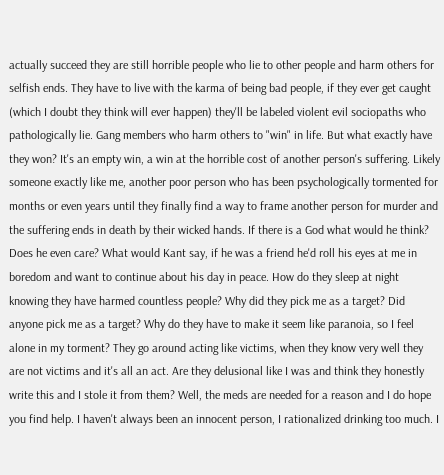actually succeed they are still horrible people who lie to other people and harm others for selfish ends. They have to live with the karma of being bad people, if they ever get caught (which I doubt they think will ever happen) they'll be labeled violent evil sociopaths who pathologically lie. Gang members who harm others to "win" in life. But what exactly have they won? It's an empty win, a win at the horrible cost of another person's suffering. Likely someone exactly like me, another poor person who has been psychologically tormented for months or even years until they finally find a way to frame another person for murder and the suffering ends in death by their wicked hands. If there is a God what would he think? Does he even care? What would Kant say, if he was a friend he'd roll his eyes at me in boredom and want to continue about his day in peace. How do they sleep at night knowing they have harmed countless people? Why did they pick me as a target? Did anyone pick me as a target? Why do they have to make it seem like paranoia, so I feel alone in my torment? They go around acting like victims, when they know very well they are not victims and it's all an act. Are they delusional like I was and think they honestly write this and I stole it from them? Well, the meds are needed for a reason and I do hope you find help. I haven't always been an innocent person, I rationalized drinking too much. I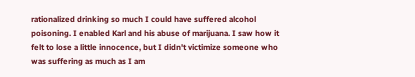rationalized drinking so much I could have suffered alcohol poisoning. I enabled Karl and his abuse of marijuana. I saw how it felt to lose a little innocence, but I didn't victimize someone who was suffering as much as I am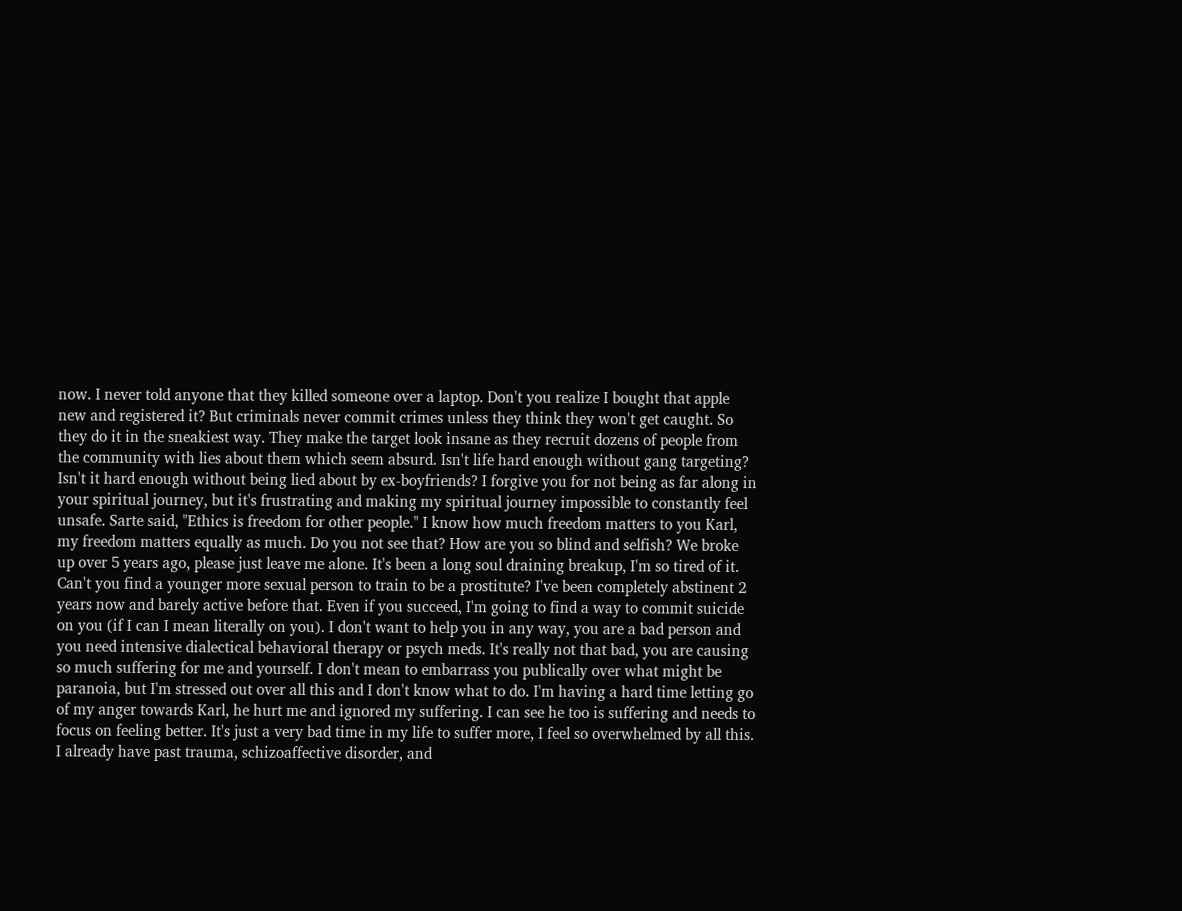now. I never told anyone that they killed someone over a laptop. Don't you realize I bought that apple new and registered it? But criminals never commit crimes unless they think they won't get caught. So they do it in the sneakiest way. They make the target look insane as they recruit dozens of people from the community with lies about them which seem absurd. Isn't life hard enough without gang targeting? Isn't it hard enough without being lied about by ex-boyfriends? I forgive you for not being as far along in your spiritual journey, but it's frustrating and making my spiritual journey impossible to constantly feel unsafe. Sarte said, "Ethics is freedom for other people." I know how much freedom matters to you Karl, my freedom matters equally as much. Do you not see that? How are you so blind and selfish? We broke up over 5 years ago, please just leave me alone. It's been a long soul draining breakup, I'm so tired of it. Can't you find a younger more sexual person to train to be a prostitute? I've been completely abstinent 2 years now and barely active before that. Even if you succeed, I'm going to find a way to commit suicide on you (if I can I mean literally on you). I don't want to help you in any way, you are a bad person and you need intensive dialectical behavioral therapy or psych meds. It's really not that bad, you are causing so much suffering for me and yourself. I don't mean to embarrass you publically over what might be paranoia, but I'm stressed out over all this and I don't know what to do. I'm having a hard time letting go of my anger towards Karl, he hurt me and ignored my suffering. I can see he too is suffering and needs to focus on feeling better. It's just a very bad time in my life to suffer more, I feel so overwhelmed by all this. I already have past trauma, schizoaffective disorder, and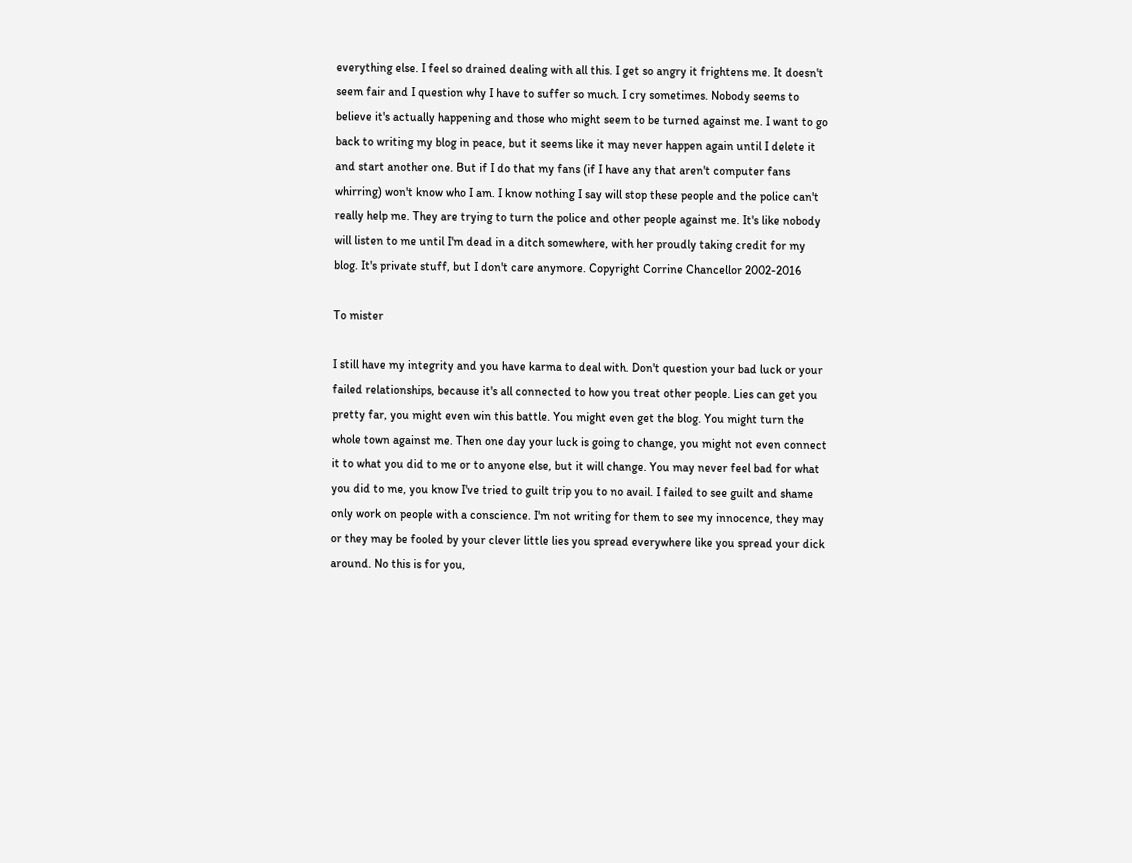everything else. I feel so drained dealing with all this. I get so angry it frightens me. It doesn't seem fair and I question why I have to suffer so much. I cry sometimes. Nobody seems to believe it's actually happening and those who might seem to be turned against me. I want to go back to writing my blog in peace, but it seems like it may never happen again until I delete it and start another one. But if I do that my fans (if I have any that aren't computer fans whirring) won't know who I am. I know nothing I say will stop these people and the police can't really help me. They are trying to turn the police and other people against me. It's like nobody will listen to me until I'm dead in a ditch somewhere, with her proudly taking credit for my blog. It's private stuff, but I don't care anymore. Copyright Corrine Chancellor 2002-2016

To mister

I still have my integrity and you have karma to deal with. Don't question your bad luck or your failed relationships, because it's all connected to how you treat other people. Lies can get you pretty far, you might even win this battle. You might even get the blog. You might turn the whole town against me. Then one day your luck is going to change, you might not even connect it to what you did to me or to anyone else, but it will change. You may never feel bad for what you did to me, you know I've tried to guilt trip you to no avail. I failed to see guilt and shame only work on people with a conscience. I'm not writing for them to see my innocence, they may or they may be fooled by your clever little lies you spread everywhere like you spread your dick around. No this is for you,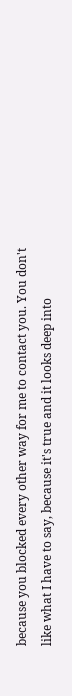because you blocked every other way for me to contact you. You don't like what I have to say, because it's true and it looks deep into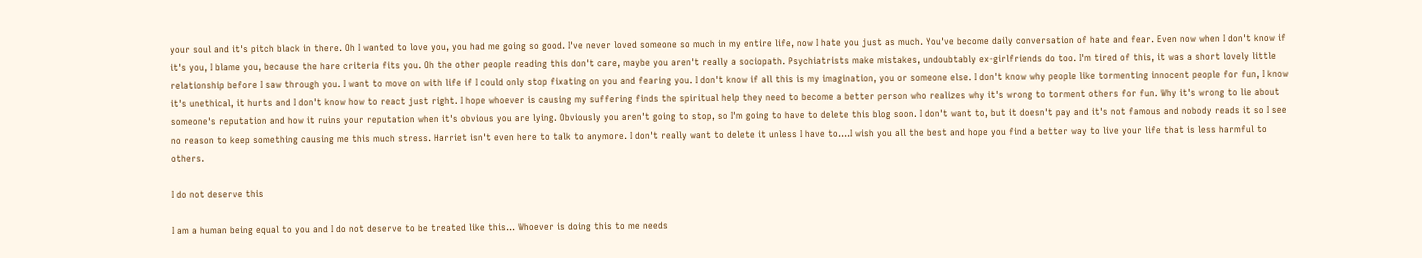your soul and it's pitch black in there. Oh I wanted to love you, you had me going so good. I've never loved someone so much in my entire life, now I hate you just as much. You've become daily conversation of hate and fear. Even now when I don't know if it's you, I blame you, because the hare criteria fits you. Oh the other people reading this don't care, maybe you aren't really a sociopath. Psychiatrists make mistakes, undoubtably ex-girlfriends do too. I'm tired of this, it was a short lovely little relationship before I saw through you. I want to move on with life if I could only stop fixating on you and fearing you. I don't know if all this is my imagination, you or someone else. I don't know why people like tormenting innocent people for fun, I know it's unethical, it hurts and I don't know how to react just right. I hope whoever is causing my suffering finds the spiritual help they need to become a better person who realizes why it's wrong to torment others for fun. Why it's wrong to lie about someone's reputation and how it ruins your reputation when it's obvious you are lying. Obviously you aren't going to stop, so I'm going to have to delete this blog soon. I don't want to, but it doesn't pay and it's not famous and nobody reads it so I see no reason to keep something causing me this much stress. Harriet isn't even here to talk to anymore. I don't really want to delete it unless I have to....I wish you all the best and hope you find a better way to live your life that is less harmful to others.

I do not deserve this

I am a human being equal to you and I do not deserve to be treated like this... Whoever is doing this to me needs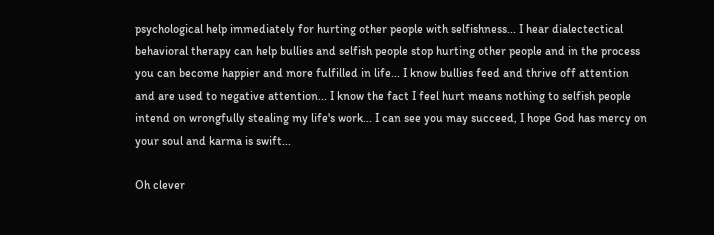psychological help immediately for hurting other people with selfishness... I hear dialectectical behavioral therapy can help bullies and selfish people stop hurting other people and in the process you can become happier and more fulfilled in life... I know bullies feed and thrive off attention and are used to negative attention... I know the fact I feel hurt means nothing to selfish people intend on wrongfully stealing my life's work... I can see you may succeed, I hope God has mercy on your soul and karma is swift...

Oh clever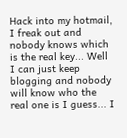Hack into my hotmail, I freak out and nobody knows which is the real key... Well I can just keep blogging and nobody will know who the real one is I guess... I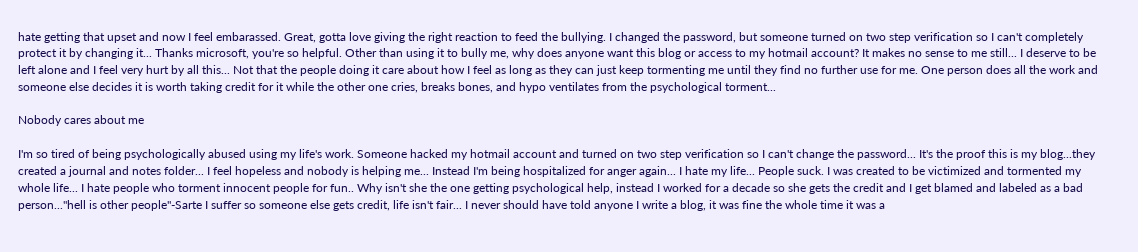hate getting that upset and now I feel embarassed. Great, gotta love giving the right reaction to feed the bullying. I changed the password, but someone turned on two step verification so I can't completely protect it by changing it... Thanks microsoft, you're so helpful. Other than using it to bully me, why does anyone want this blog or access to my hotmail account? It makes no sense to me still... I deserve to be left alone and I feel very hurt by all this... Not that the people doing it care about how I feel as long as they can just keep tormenting me until they find no further use for me. One person does all the work and someone else decides it is worth taking credit for it while the other one cries, breaks bones, and hypo ventilates from the psychological torment...

Nobody cares about me

I'm so tired of being psychologically abused using my life's work. Someone hacked my hotmail account and turned on two step verification so I can't change the password... It's the proof this is my blog...they created a journal and notes folder... I feel hopeless and nobody is helping me... Instead I'm being hospitalized for anger again... I hate my life... People suck. I was created to be victimized and tormented my whole life... I hate people who torment innocent people for fun.. Why isn't she the one getting psychological help, instead I worked for a decade so she gets the credit and I get blamed and labeled as a bad person..."hell is other people"-Sarte I suffer so someone else gets credit, life isn't fair... I never should have told anyone I write a blog, it was fine the whole time it was a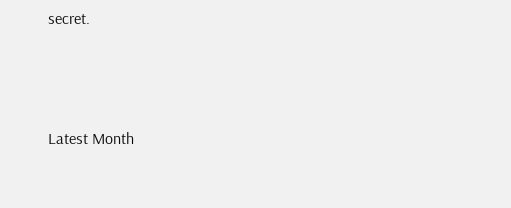secret.




Latest Month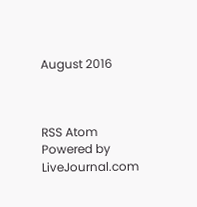August 2016



RSS Atom
Powered by LiveJournal.com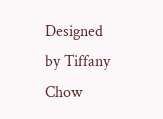Designed by Tiffany Chow